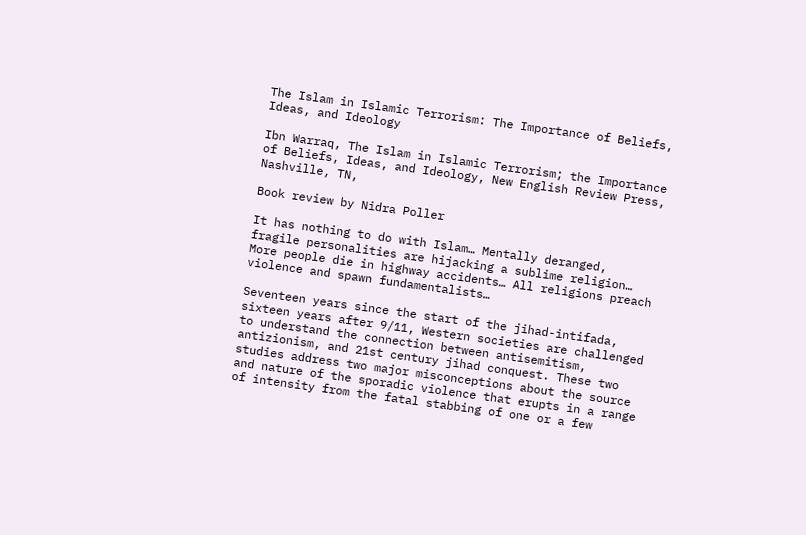The Islam in Islamic Terrorism: The Importance of Beliefs, Ideas, and Ideology

Ibn Warraq, The Islam in Islamic Terrorism; the Importance of Beliefs, Ideas, and Ideology, New English Review Press, Nashville, TN,

Book review by Nidra Poller

It has nothing to do with Islam… Mentally deranged, fragile personalities are hijacking a sublime religion… More people die in highway accidents… All religions preach violence and spawn fundamentalists…

Seventeen years since the start of the jihad-intifada, sixteen years after 9/11, Western societies are challenged to understand the connection between antisemitism, antizionism, and 21st century jihad conquest. These two studies address two major misconceptions about the source and nature of the sporadic violence that erupts in a range of intensity from the fatal stabbing of one or a few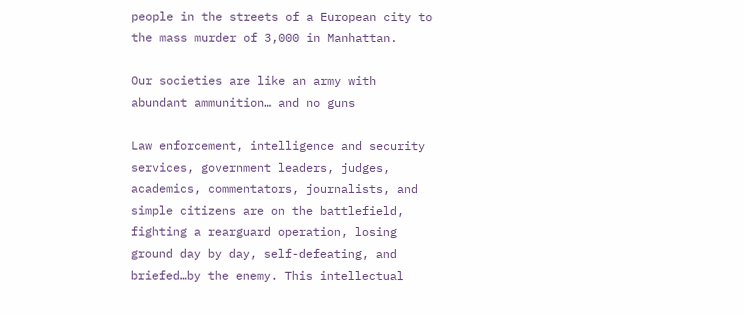people in the streets of a European city to the mass murder of 3,000 in Manhattan.

Our societies are like an army with abundant ammunition… and no guns

Law enforcement, intelligence and security services, government leaders, judges, academics, commentators, journalists, and simple citizens are on the battlefield, fighting a rearguard operation, losing ground day by day, self-defeating, and briefed…by the enemy. This intellectual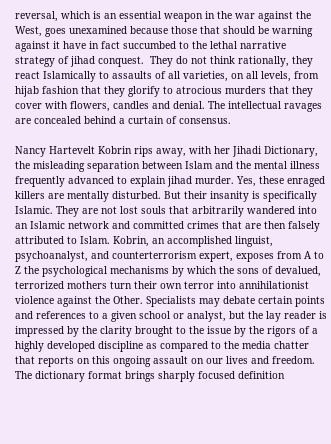reversal, which is an essential weapon in the war against the West, goes unexamined because those that should be warning against it have in fact succumbed to the lethal narrative strategy of jihad conquest.  They do not think rationally, they react Islamically to assaults of all varieties, on all levels, from hijab fashion that they glorify to atrocious murders that they cover with flowers, candles and denial. The intellectual ravages are concealed behind a curtain of consensus.

Nancy Hartevelt Kobrin rips away, with her Jihadi Dictionary, the misleading separation between Islam and the mental illness frequently advanced to explain jihad murder. Yes, these enraged killers are mentally disturbed. But their insanity is specifically Islamic. They are not lost souls that arbitrarily wandered into an Islamic network and committed crimes that are then falsely attributed to Islam. Kobrin, an accomplished linguist, psychoanalyst, and counterterrorism expert, exposes from A to Z the psychological mechanisms by which the sons of devalued, terrorized mothers turn their own terror into annihilationist violence against the Other. Specialists may debate certain points and references to a given school or analyst, but the lay reader is impressed by the clarity brought to the issue by the rigors of a highly developed discipline as compared to the media chatter that reports on this ongoing assault on our lives and freedom. The dictionary format brings sharply focused definition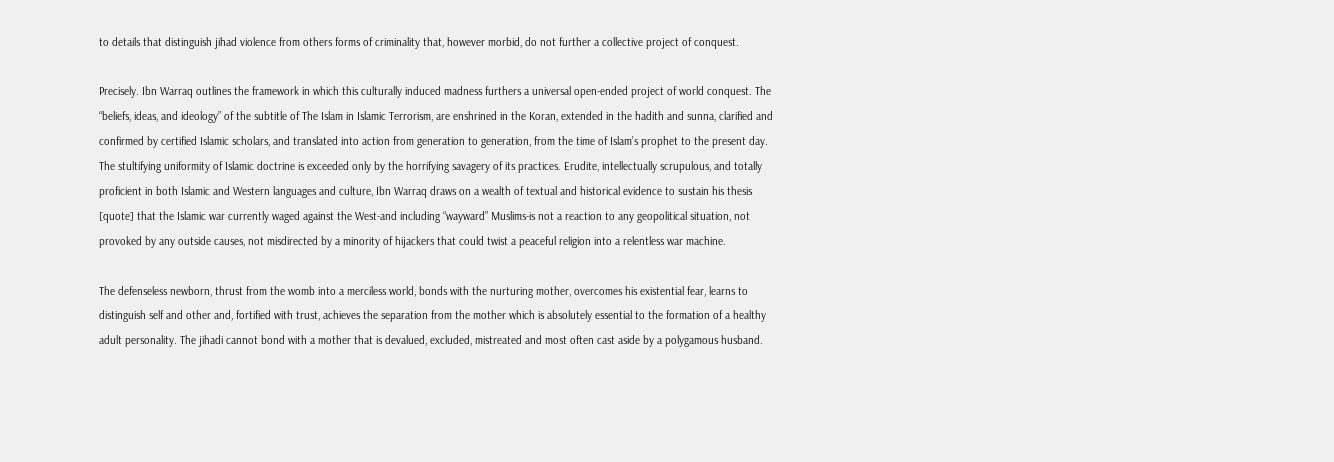to details that distinguish jihad violence from others forms of criminality that, however morbid, do not further a collective project of conquest.

Precisely. Ibn Warraq outlines the framework in which this culturally induced madness furthers a universal open-ended project of world conquest. The “beliefs, ideas, and ideology” of the subtitle of The Islam in Islamic Terrorism, are enshrined in the Koran, extended in the hadith and sunna, clarified and confirmed by certified Islamic scholars, and translated into action from generation to generation, from the time of Islam’s prophet to the present day. The stultifying uniformity of Islamic doctrine is exceeded only by the horrifying savagery of its practices. Erudite, intellectually scrupulous, and totally proficient in both Islamic and Western languages and culture, Ibn Warraq draws on a wealth of textual and historical evidence to sustain his thesis [quote] that the Islamic war currently waged against the West-and including “wayward” Muslims-is not a reaction to any geopolitical situation, not provoked by any outside causes, not misdirected by a minority of hijackers that could twist a peaceful religion into a relentless war machine.

The defenseless newborn, thrust from the womb into a merciless world, bonds with the nurturing mother, overcomes his existential fear, learns to distinguish self and other and, fortified with trust, achieves the separation from the mother which is absolutely essential to the formation of a healthy adult personality. The jihadi cannot bond with a mother that is devalued, excluded, mistreated and most often cast aside by a polygamous husband.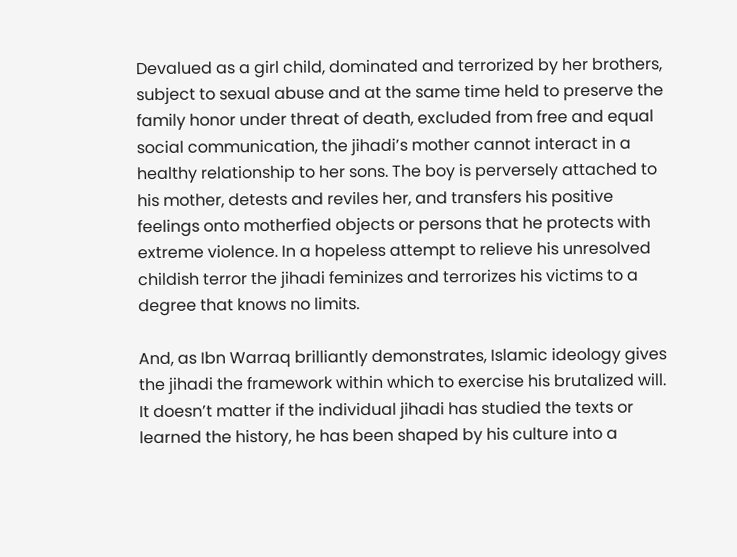Devalued as a girl child, dominated and terrorized by her brothers, subject to sexual abuse and at the same time held to preserve the family honor under threat of death, excluded from free and equal social communication, the jihadi’s mother cannot interact in a healthy relationship to her sons. The boy is perversely attached to his mother, detests and reviles her, and transfers his positive feelings onto motherfied objects or persons that he protects with extreme violence. In a hopeless attempt to relieve his unresolved childish terror the jihadi feminizes and terrorizes his victims to a degree that knows no limits.

And, as Ibn Warraq brilliantly demonstrates, Islamic ideology gives the jihadi the framework within which to exercise his brutalized will. It doesn’t matter if the individual jihadi has studied the texts or learned the history, he has been shaped by his culture into a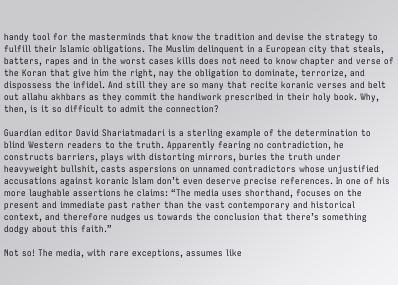handy tool for the masterminds that know the tradition and devise the strategy to fulfill their Islamic obligations. The Muslim delinquent in a European city that steals, batters, rapes and in the worst cases kills does not need to know chapter and verse of the Koran that give him the right, nay the obligation to dominate, terrorize, and dispossess the infidel. And still they are so many that recite koranic verses and belt out allahu akhbars as they commit the handiwork prescribed in their holy book. Why, then, is it so difficult to admit the connection?

Guardian editor David Shariatmadari is a sterling example of the determination to blind Western readers to the truth. Apparently fearing no contradiction, he constructs barriers, plays with distorting mirrors, buries the truth under heavyweight bullshit, casts aspersions on unnamed contradictors whose unjustified accusations against koranic Islam don’t even deserve precise references. In one of his more laughable assertions he claims: “The media uses shorthand, focuses on the present and immediate past rather than the vast contemporary and historical context, and therefore nudges us towards the conclusion that there’s something dodgy about this faith.”

Not so! The media, with rare exceptions, assumes like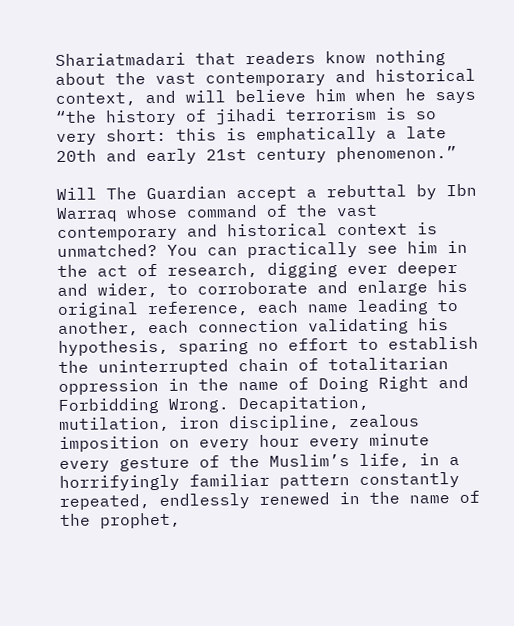Shariatmadari that readers know nothing about the vast contemporary and historical context, and will believe him when he says “the history of jihadi terrorism is so very short: this is emphatically a late 20th and early 21st century phenomenon.”

Will The Guardian accept a rebuttal by Ibn Warraq whose command of the vast contemporary and historical context is unmatched? You can practically see him in the act of research, digging ever deeper and wider, to corroborate and enlarge his original reference, each name leading to another, each connection validating his hypothesis, sparing no effort to establish the uninterrupted chain of totalitarian oppression in the name of Doing Right and Forbidding Wrong. Decapitation, mutilation, iron discipline, zealous imposition on every hour every minute every gesture of the Muslim’s life, in a horrifyingly familiar pattern constantly repeated, endlessly renewed in the name of the prophet,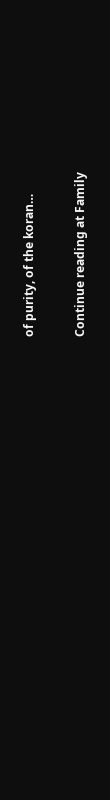of purity, of the koran…

Continue reading at Family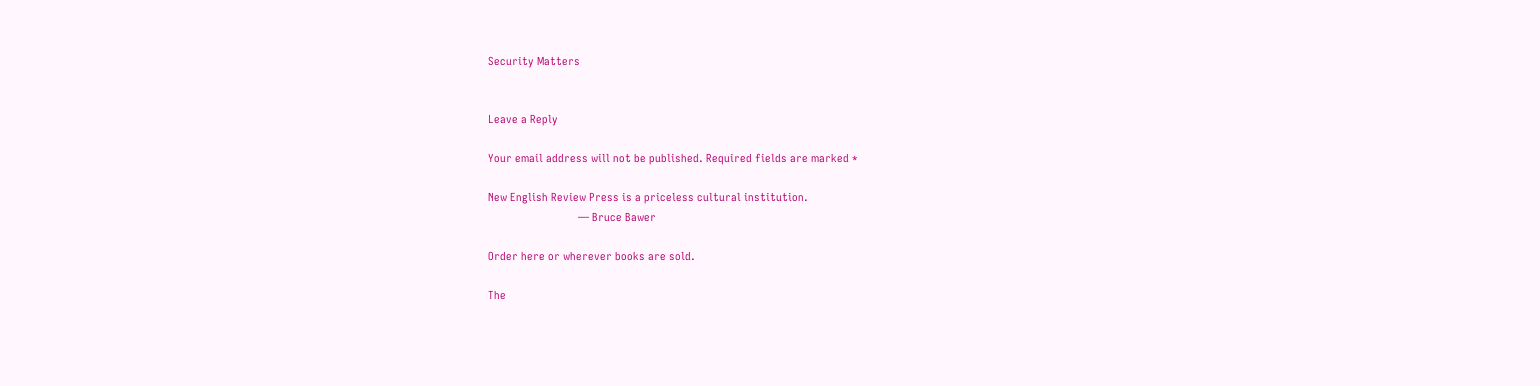Security Matters


Leave a Reply

Your email address will not be published. Required fields are marked *

New English Review Press is a priceless cultural institution.
                              — Bruce Bawer

Order here or wherever books are sold.

The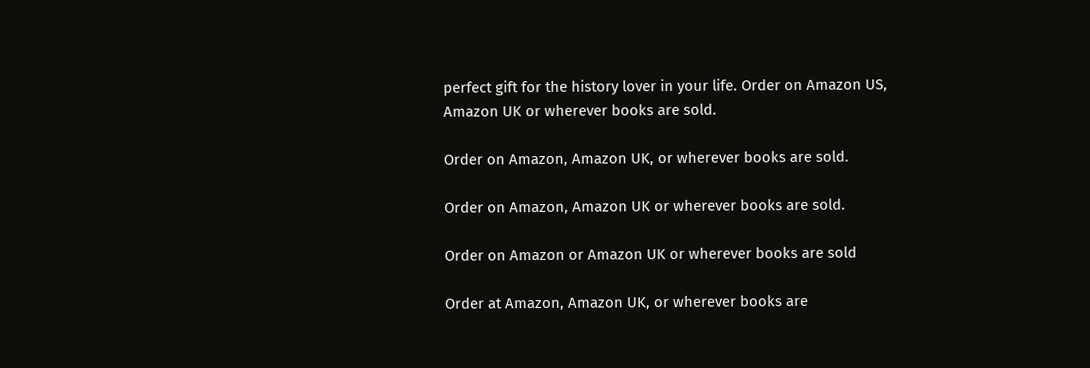perfect gift for the history lover in your life. Order on Amazon US, Amazon UK or wherever books are sold.

Order on Amazon, Amazon UK, or wherever books are sold.

Order on Amazon, Amazon UK or wherever books are sold.

Order on Amazon or Amazon UK or wherever books are sold

Order at Amazon, Amazon UK, or wherever books are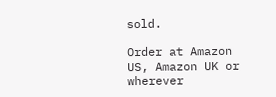sold.

Order at Amazon US, Amazon UK or wherever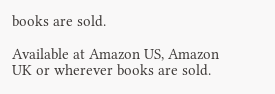books are sold.

Available at Amazon US, Amazon UK or wherever books are sold.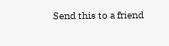Send this to a friend